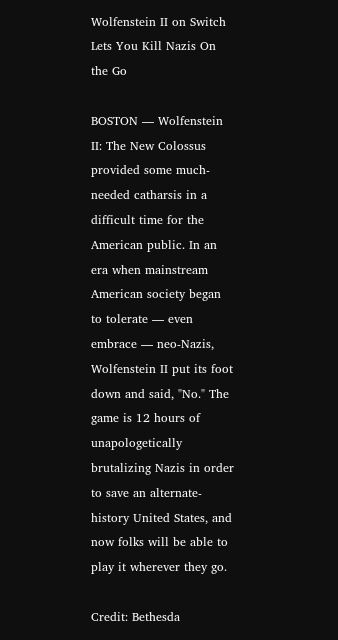Wolfenstein II on Switch Lets You Kill Nazis On the Go

BOSTON — Wolfenstein II: The New Colossus provided some much-needed catharsis in a difficult time for the American public. In an era when mainstream American society began to tolerate — even embrace — neo-Nazis, Wolfenstein II put its foot down and said, "No." The game is 12 hours of unapologetically brutalizing Nazis in order to save an alternate-history United States, and now folks will be able to play it wherever they go.

Credit: Bethesda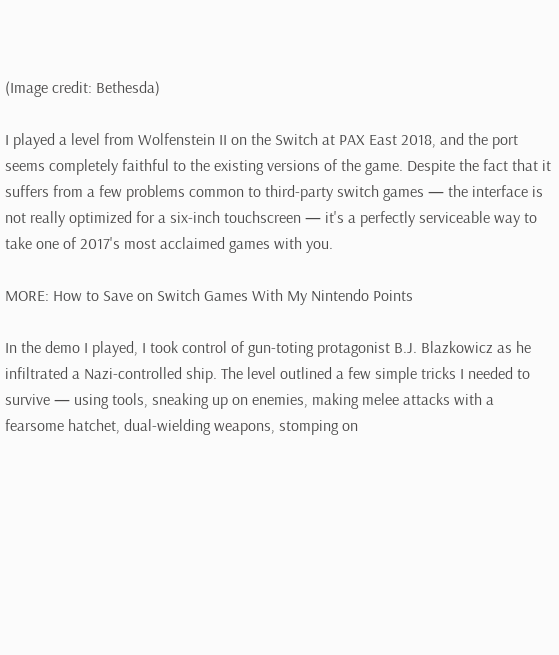(Image credit: Bethesda)

I played a level from Wolfenstein II on the Switch at PAX East 2018, and the port seems completely faithful to the existing versions of the game. Despite the fact that it suffers from a few problems common to third-party switch games — the interface is not really optimized for a six-inch touchscreen — it's a perfectly serviceable way to take one of 2017's most acclaimed games with you.

MORE: How to Save on Switch Games With My Nintendo Points

In the demo I played, I took control of gun-toting protagonist B.J. Blazkowicz as he infiltrated a Nazi-controlled ship. The level outlined a few simple tricks I needed to survive — using tools, sneaking up on enemies, making melee attacks with a fearsome hatchet, dual-wielding weapons, stomping on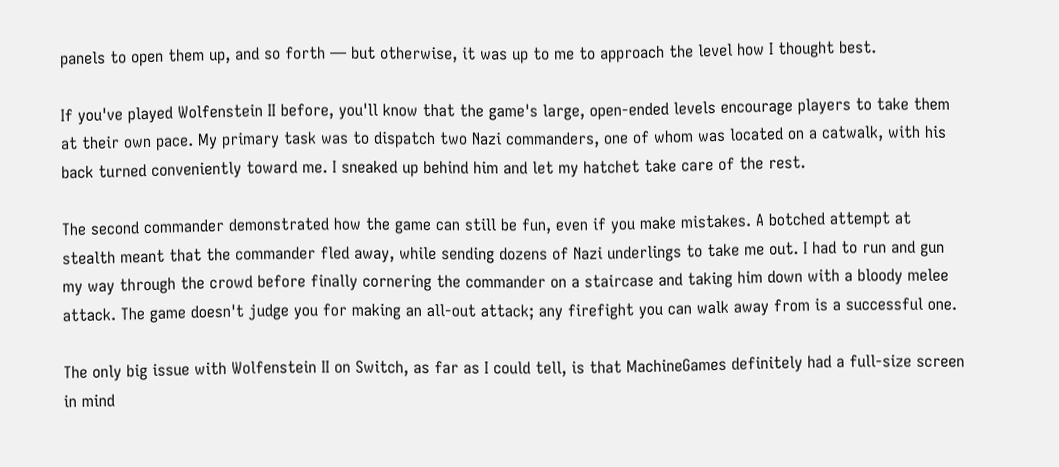panels to open them up, and so forth — but otherwise, it was up to me to approach the level how I thought best.

If you've played Wolfenstein II before, you'll know that the game's large, open-ended levels encourage players to take them at their own pace. My primary task was to dispatch two Nazi commanders, one of whom was located on a catwalk, with his back turned conveniently toward me. I sneaked up behind him and let my hatchet take care of the rest.

The second commander demonstrated how the game can still be fun, even if you make mistakes. A botched attempt at stealth meant that the commander fled away, while sending dozens of Nazi underlings to take me out. I had to run and gun my way through the crowd before finally cornering the commander on a staircase and taking him down with a bloody melee attack. The game doesn't judge you for making an all-out attack; any firefight you can walk away from is a successful one.

The only big issue with Wolfenstein II on Switch, as far as I could tell, is that MachineGames definitely had a full-size screen in mind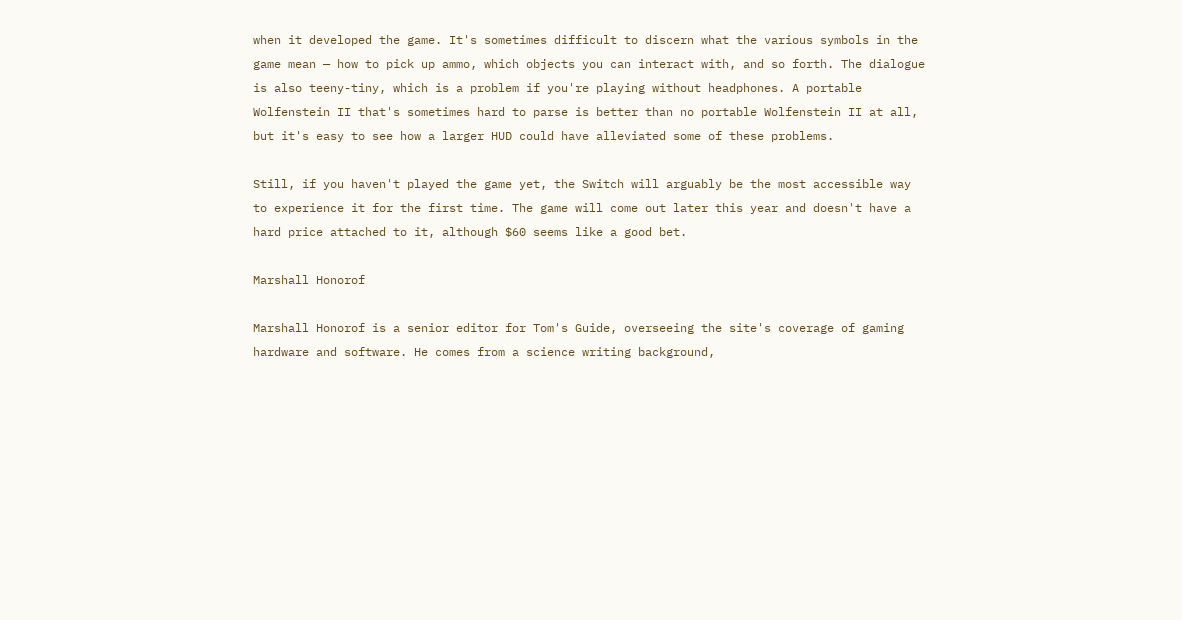when it developed the game. It's sometimes difficult to discern what the various symbols in the game mean — how to pick up ammo, which objects you can interact with, and so forth. The dialogue is also teeny-tiny, which is a problem if you're playing without headphones. A portable Wolfenstein II that's sometimes hard to parse is better than no portable Wolfenstein II at all, but it's easy to see how a larger HUD could have alleviated some of these problems.

Still, if you haven't played the game yet, the Switch will arguably be the most accessible way to experience it for the first time. The game will come out later this year and doesn't have a hard price attached to it, although $60 seems like a good bet.

Marshall Honorof

Marshall Honorof is a senior editor for Tom's Guide, overseeing the site's coverage of gaming hardware and software. He comes from a science writing background,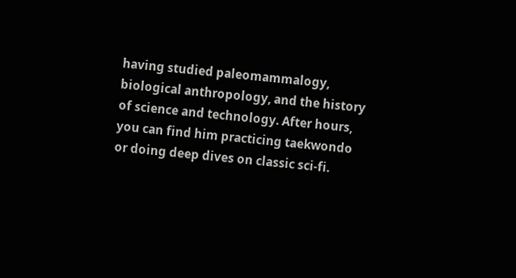having studied paleomammalogy, biological anthropology, and the history of science and technology. After hours, you can find him practicing taekwondo or doing deep dives on classic sci-fi.